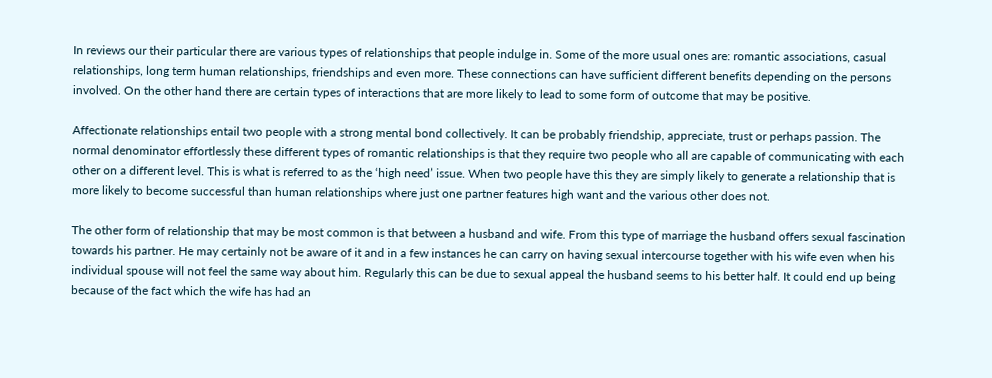In reviews our their particular there are various types of relationships that people indulge in. Some of the more usual ones are: romantic associations, casual relationships, long term human relationships, friendships and even more. These connections can have sufficient different benefits depending on the persons involved. On the other hand there are certain types of interactions that are more likely to lead to some form of outcome that may be positive.

Affectionate relationships entail two people with a strong mental bond collectively. It can be probably friendship, appreciate, trust or perhaps passion. The normal denominator effortlessly these different types of romantic relationships is that they require two people who all are capable of communicating with each other on a different level. This is what is referred to as the ‘high need’ issue. When two people have this they are simply likely to generate a relationship that is more likely to become successful than human relationships where just one partner features high want and the various other does not.

The other form of relationship that may be most common is that between a husband and wife. From this type of marriage the husband offers sexual fascination towards his partner. He may certainly not be aware of it and in a few instances he can carry on having sexual intercourse together with his wife even when his individual spouse will not feel the same way about him. Regularly this can be due to sexual appeal the husband seems to his better half. It could end up being because of the fact which the wife has had an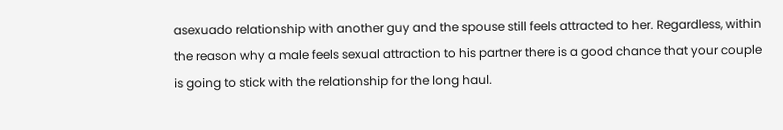asexuado relationship with another guy and the spouse still feels attracted to her. Regardless, within the reason why a male feels sexual attraction to his partner there is a good chance that your couple is going to stick with the relationship for the long haul.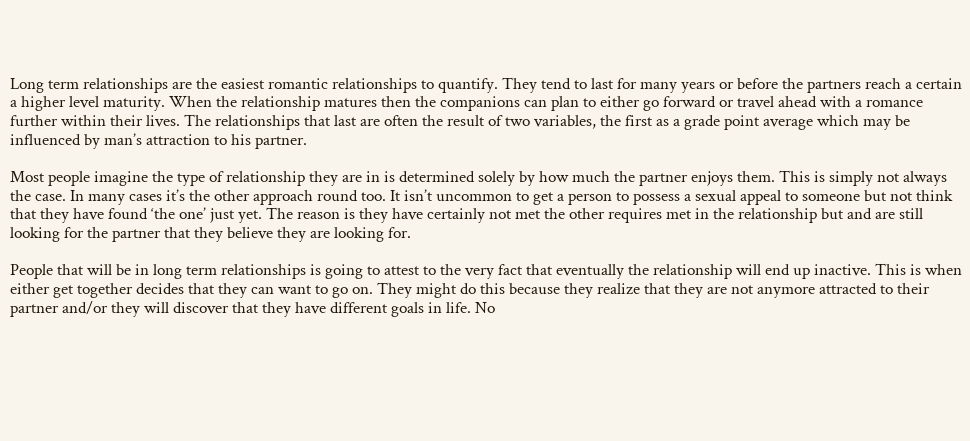Long term relationships are the easiest romantic relationships to quantify. They tend to last for many years or before the partners reach a certain a higher level maturity. When the relationship matures then the companions can plan to either go forward or travel ahead with a romance further within their lives. The relationships that last are often the result of two variables, the first as a grade point average which may be influenced by man’s attraction to his partner.

Most people imagine the type of relationship they are in is determined solely by how much the partner enjoys them. This is simply not always the case. In many cases it’s the other approach round too. It isn’t uncommon to get a person to possess a sexual appeal to someone but not think that they have found ‘the one’ just yet. The reason is they have certainly not met the other requires met in the relationship but and are still looking for the partner that they believe they are looking for.

People that will be in long term relationships is going to attest to the very fact that eventually the relationship will end up inactive. This is when either get together decides that they can want to go on. They might do this because they realize that they are not anymore attracted to their partner and/or they will discover that they have different goals in life. No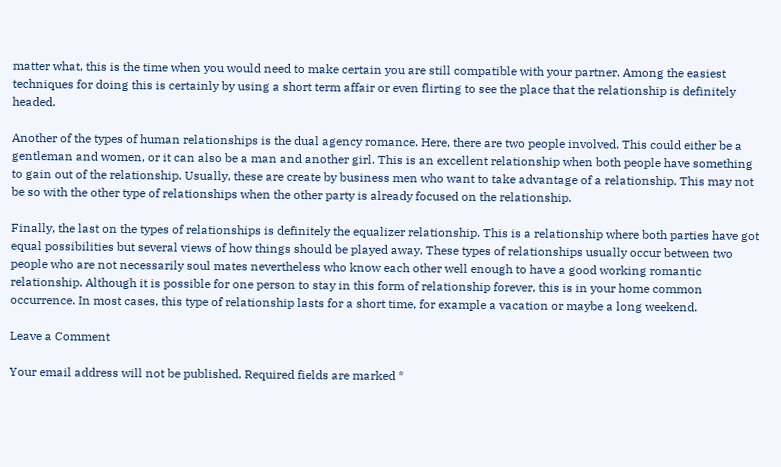matter what, this is the time when you would need to make certain you are still compatible with your partner. Among the easiest techniques for doing this is certainly by using a short term affair or even flirting to see the place that the relationship is definitely headed.

Another of the types of human relationships is the dual agency romance. Here, there are two people involved. This could either be a gentleman and women, or it can also be a man and another girl. This is an excellent relationship when both people have something to gain out of the relationship. Usually, these are create by business men who want to take advantage of a relationship. This may not be so with the other type of relationships when the other party is already focused on the relationship.

Finally, the last on the types of relationships is definitely the equalizer relationship. This is a relationship where both parties have got equal possibilities but several views of how things should be played away. These types of relationships usually occur between two people who are not necessarily soul mates nevertheless who know each other well enough to have a good working romantic relationship. Although it is possible for one person to stay in this form of relationship forever, this is in your home common occurrence. In most cases, this type of relationship lasts for a short time, for example a vacation or maybe a long weekend.

Leave a Comment

Your email address will not be published. Required fields are marked *